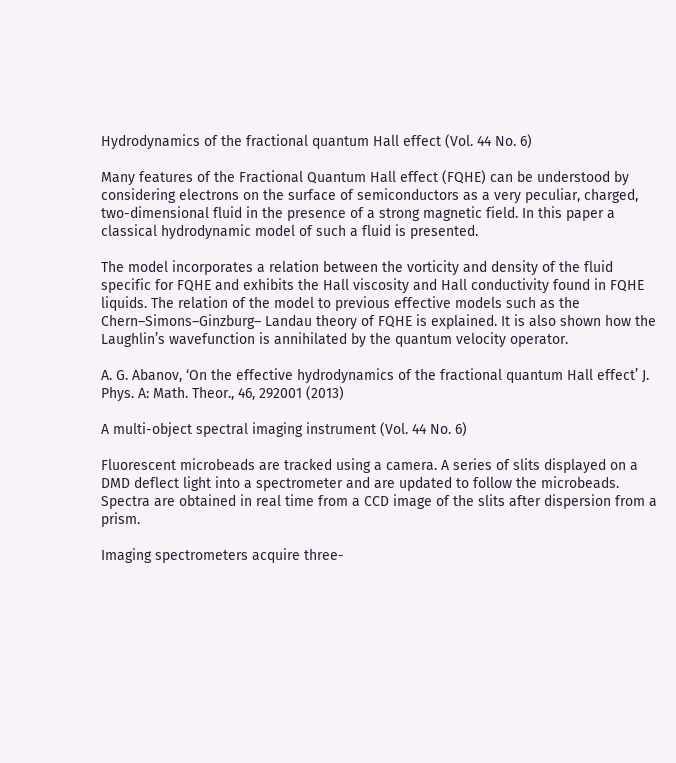Hydrodynamics of the fractional quantum Hall effect (Vol. 44 No. 6)

Many features of the Fractional Quantum Hall effect (FQHE) can be understood by considering electrons on the surface of semiconductors as a very peculiar, charged, two-dimensional fluid in the presence of a strong magnetic field. In this paper a classical hydrodynamic model of such a fluid is presented.

The model incorporates a relation between the vorticity and density of the fluid specific for FQHE and exhibits the Hall viscosity and Hall conductivity found in FQHE liquids. The relation of the model to previous effective models such as the Chern–Simons–Ginzburg– Landau theory of FQHE is explained. It is also shown how the Laughlin’s wavefunction is annihilated by the quantum velocity operator.

A. G. Abanov, ‘On the effective hydrodynamics of the fractional quantum Hall effect’ J. Phys. A: Math. Theor., 46, 292001 (2013)

A multi-object spectral imaging instrument (Vol. 44 No. 6)

Fluorescent microbeads are tracked using a camera. A series of slits displayed on a DMD deflect light into a spectrometer and are updated to follow the microbeads. Spectra are obtained in real time from a CCD image of the slits after dispersion from a prism.

Imaging spectrometers acquire three-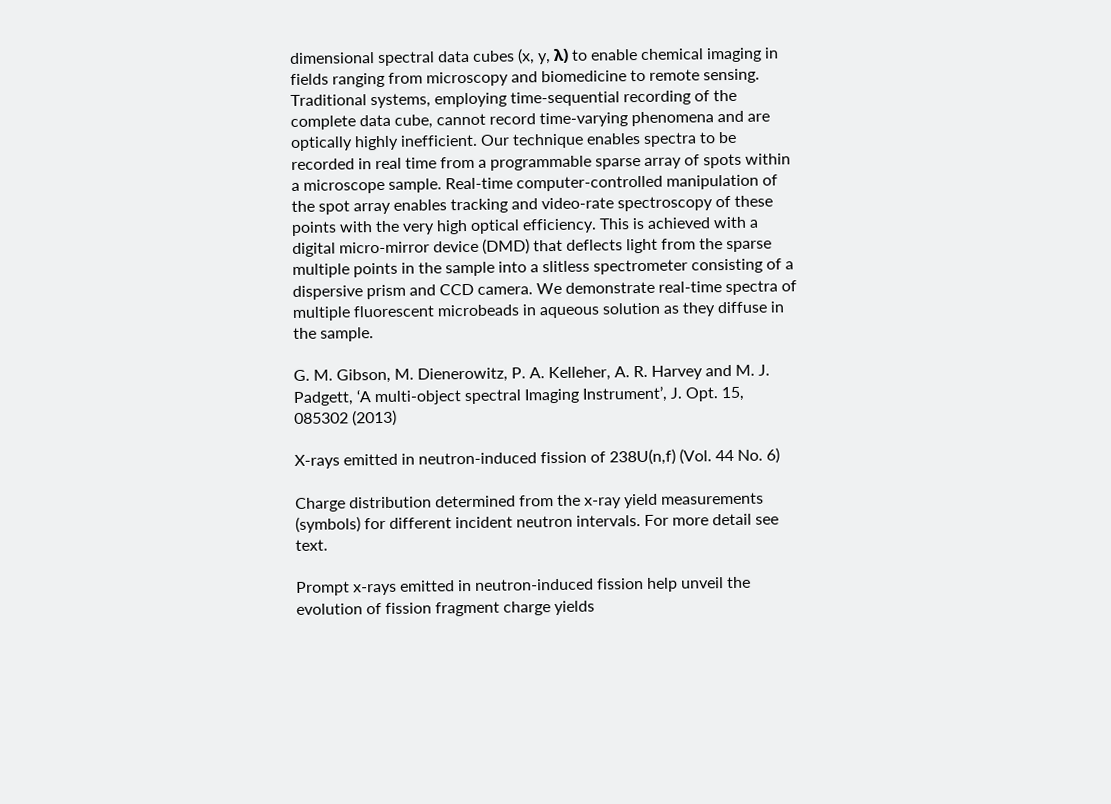dimensional spectral data cubes (x, y, λ) to enable chemical imaging in fields ranging from microscopy and biomedicine to remote sensing. Traditional systems, employing time-sequential recording of the complete data cube, cannot record time-varying phenomena and are optically highly inefficient. Our technique enables spectra to be recorded in real time from a programmable sparse array of spots within a microscope sample. Real-time computer-controlled manipulation of the spot array enables tracking and video-rate spectroscopy of these points with the very high optical efficiency. This is achieved with a digital micro-mirror device (DMD) that deflects light from the sparse multiple points in the sample into a slitless spectrometer consisting of a dispersive prism and CCD camera. We demonstrate real-time spectra of multiple fluorescent microbeads in aqueous solution as they diffuse in the sample.

G. M. Gibson, M. Dienerowitz, P. A. Kelleher, A. R. Harvey and M. J. Padgett, ‘A multi-object spectral Imaging Instrument’, J. Opt. 15, 085302 (2013)

X-rays emitted in neutron-induced fission of 238U(n,f) (Vol. 44 No. 6)

Charge distribution determined from the x-ray yield measurements (symbols) for different incident neutron intervals. For more detail see text.

Prompt x-rays emitted in neutron-induced fission help unveil the evolution of fission fragment charge yields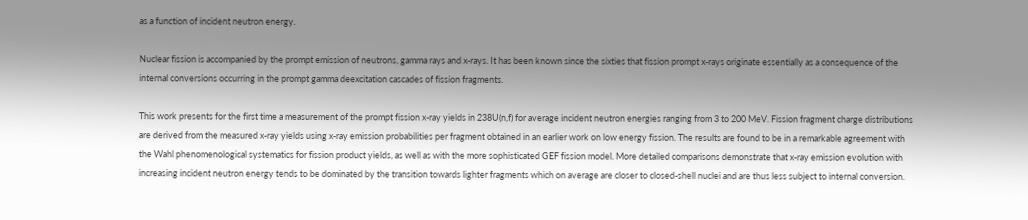as a function of incident neutron energy.

Nuclear fission is accompanied by the prompt emission of neutrons, gamma rays and x-rays. It has been known since the sixties that fission prompt x-rays originate essentially as a consequence of the internal conversions occurring in the prompt gamma deexcitation cascades of fission fragments.

This work presents for the first time a measurement of the prompt fission x-ray yields in 238U(n,f) for average incident neutron energies ranging from 3 to 200 MeV. Fission fragment charge distributions are derived from the measured x-ray yields using x-ray emission probabilities per fragment obtained in an earlier work on low energy fission. The results are found to be in a remarkable agreement with the Wahl phenomenological systematics for fission product yields, as well as with the more sophisticated GEF fission model. More detailed comparisons demonstrate that x-ray emission evolution with increasing incident neutron energy tends to be dominated by the transition towards lighter fragments which on average are closer to closed-shell nuclei and are thus less subject to internal conversion.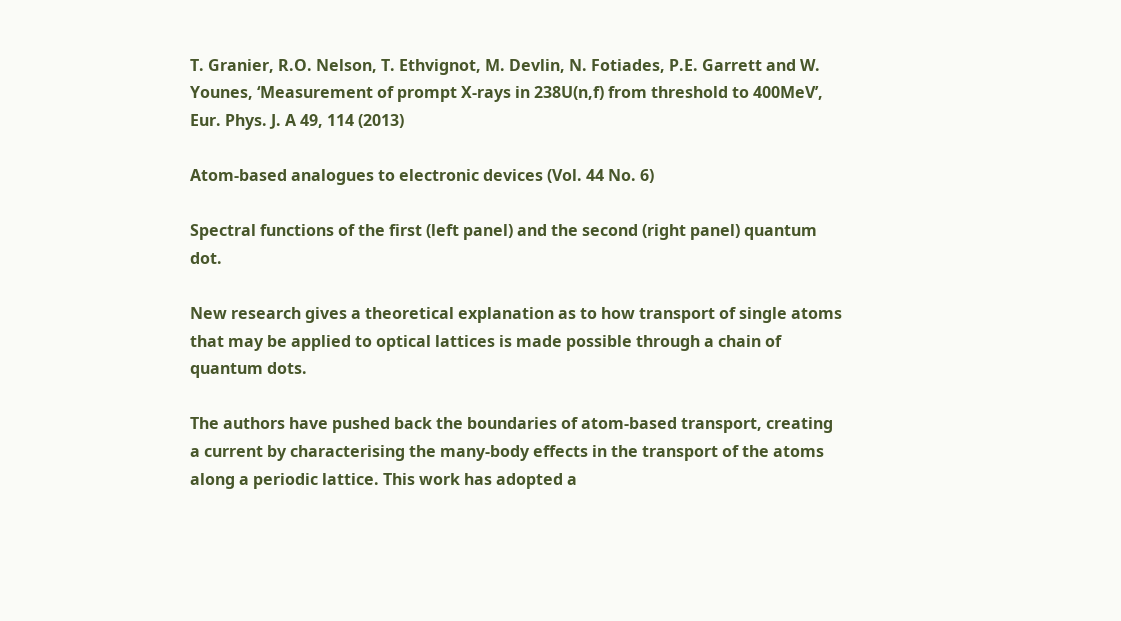T. Granier, R.O. Nelson, T. Ethvignot, M. Devlin, N. Fotiades, P.E. Garrett and W. Younes, ‘Measurement of prompt X-rays in 238U(n,f) from threshold to 400MeV’, Eur. Phys. J. A 49, 114 (2013)

Atom-based analogues to electronic devices (Vol. 44 No. 6)

Spectral functions of the first (left panel) and the second (right panel) quantum dot.

New research gives a theoretical explanation as to how transport of single atoms that may be applied to optical lattices is made possible through a chain of quantum dots.

The authors have pushed back the boundaries of atom-based transport, creating a current by characterising the many-body effects in the transport of the atoms along a periodic lattice. This work has adopted a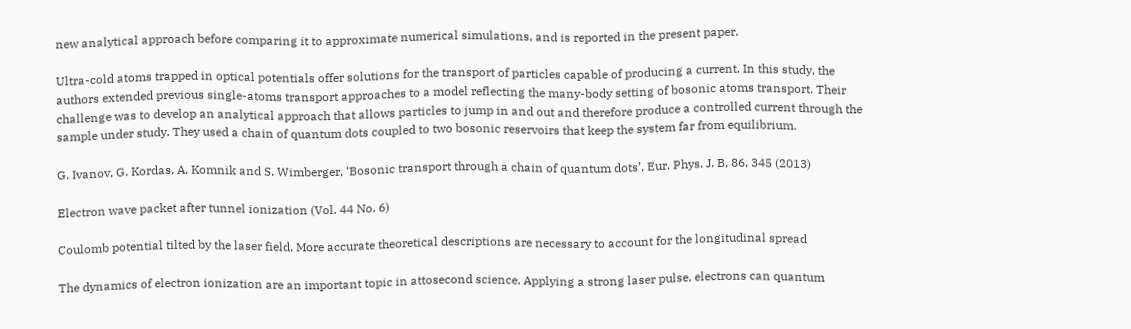new analytical approach before comparing it to approximate numerical simulations, and is reported in the present paper.

Ultra-cold atoms trapped in optical potentials offer solutions for the transport of particles capable of producing a current. In this study, the authors extended previous single-atoms transport approaches to a model reflecting the many-body setting of bosonic atoms transport. Their challenge was to develop an analytical approach that allows particles to jump in and out and therefore produce a controlled current through the sample under study. They used a chain of quantum dots coupled to two bosonic reservoirs that keep the system far from equilibrium.

G. Ivanov, G. Kordas, A. Komnik and S. Wimberger, ‘Bosonic transport through a chain of quantum dots’, Eur. Phys. J. B, 86, 345 (2013)

Electron wave packet after tunnel ionization (Vol. 44 No. 6)

Coulomb potential tilted by the laser field. More accurate theoretical descriptions are necessary to account for the longitudinal spread

The dynamics of electron ionization are an important topic in attosecond science. Applying a strong laser pulse, electrons can quantum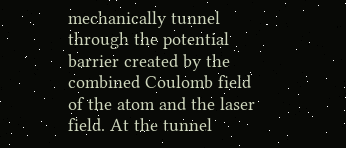mechanically tunnel through the potential barrier created by the combined Coulomb field of the atom and the laser field. At the tunnel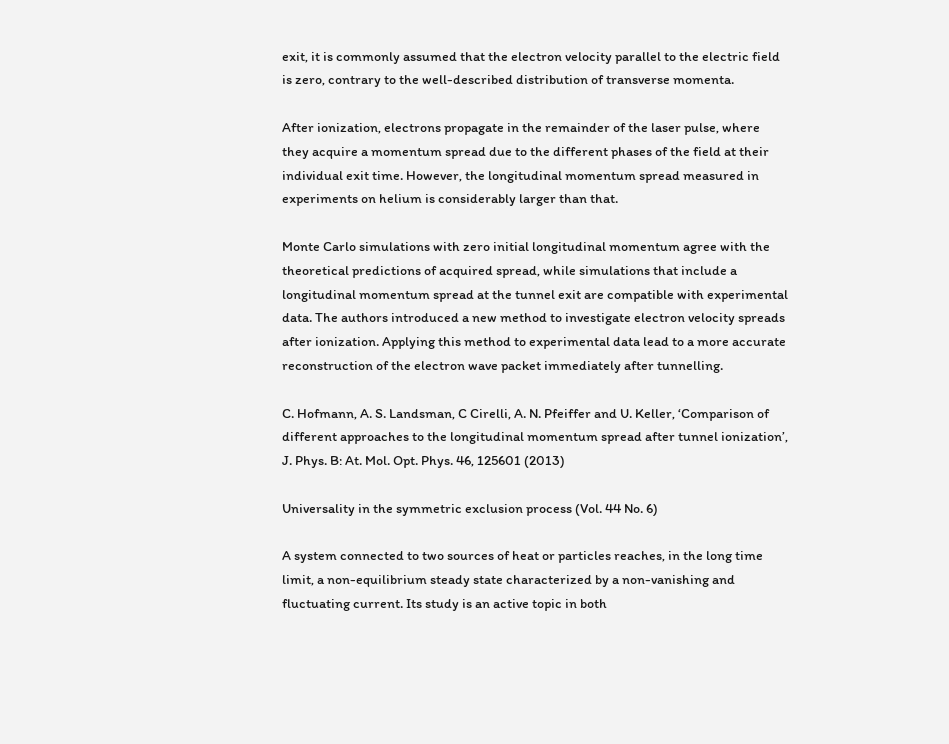exit, it is commonly assumed that the electron velocity parallel to the electric field is zero, contrary to the well-described distribution of transverse momenta.

After ionization, electrons propagate in the remainder of the laser pulse, where they acquire a momentum spread due to the different phases of the field at their individual exit time. However, the longitudinal momentum spread measured in experiments on helium is considerably larger than that.

Monte Carlo simulations with zero initial longitudinal momentum agree with the theoretical predictions of acquired spread, while simulations that include a longitudinal momentum spread at the tunnel exit are compatible with experimental data. The authors introduced a new method to investigate electron velocity spreads after ionization. Applying this method to experimental data lead to a more accurate reconstruction of the electron wave packet immediately after tunnelling.

C. Hofmann, A. S. Landsman, C Cirelli, A. N. Pfeiffer and U. Keller, ‘Comparison of different approaches to the longitudinal momentum spread after tunnel ionization’, J. Phys. B: At. Mol. Opt. Phys. 46, 125601 (2013)

Universality in the symmetric exclusion process (Vol. 44 No. 6)

A system connected to two sources of heat or particles reaches, in the long time limit, a non-equilibrium steady state characterized by a non-vanishing and fluctuating current. Its study is an active topic in both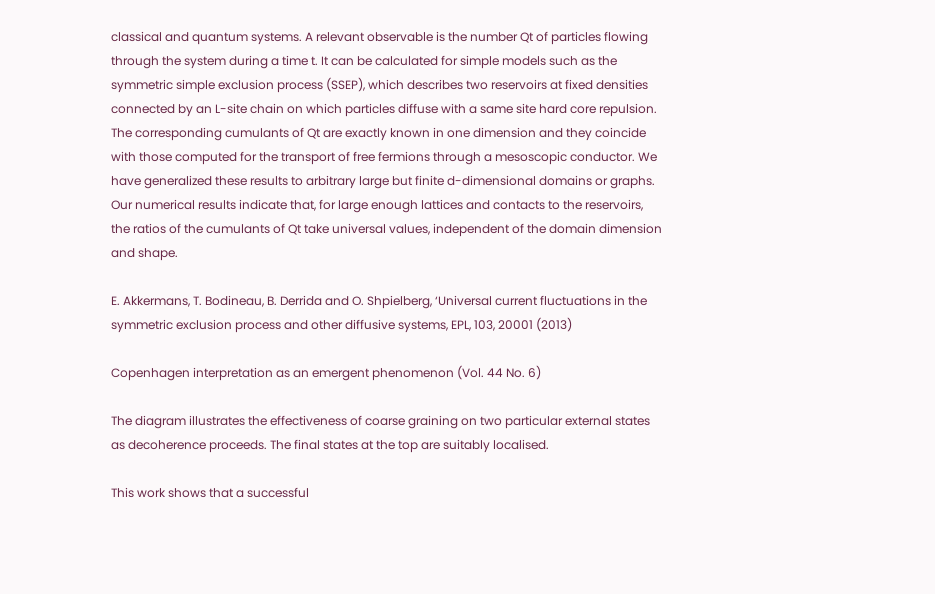classical and quantum systems. A relevant observable is the number Qt of particles flowing through the system during a time t. It can be calculated for simple models such as the symmetric simple exclusion process (SSEP), which describes two reservoirs at fixed densities connected by an L-site chain on which particles diffuse with a same site hard core repulsion. The corresponding cumulants of Qt are exactly known in one dimension and they coincide with those computed for the transport of free fermions through a mesoscopic conductor. We have generalized these results to arbitrary large but finite d-dimensional domains or graphs. Our numerical results indicate that, for large enough lattices and contacts to the reservoirs, the ratios of the cumulants of Qt take universal values, independent of the domain dimension and shape.

E. Akkermans, T. Bodineau, B. Derrida and O. Shpielberg, ‘Universal current fluctuations in the symmetric exclusion process and other diffusive systems, EPL, 103, 20001 (2013)

Copenhagen interpretation as an emergent phenomenon (Vol. 44 No. 6)

The diagram illustrates the effectiveness of coarse graining on two particular external states as decoherence proceeds. The final states at the top are suitably localised.

This work shows that a successful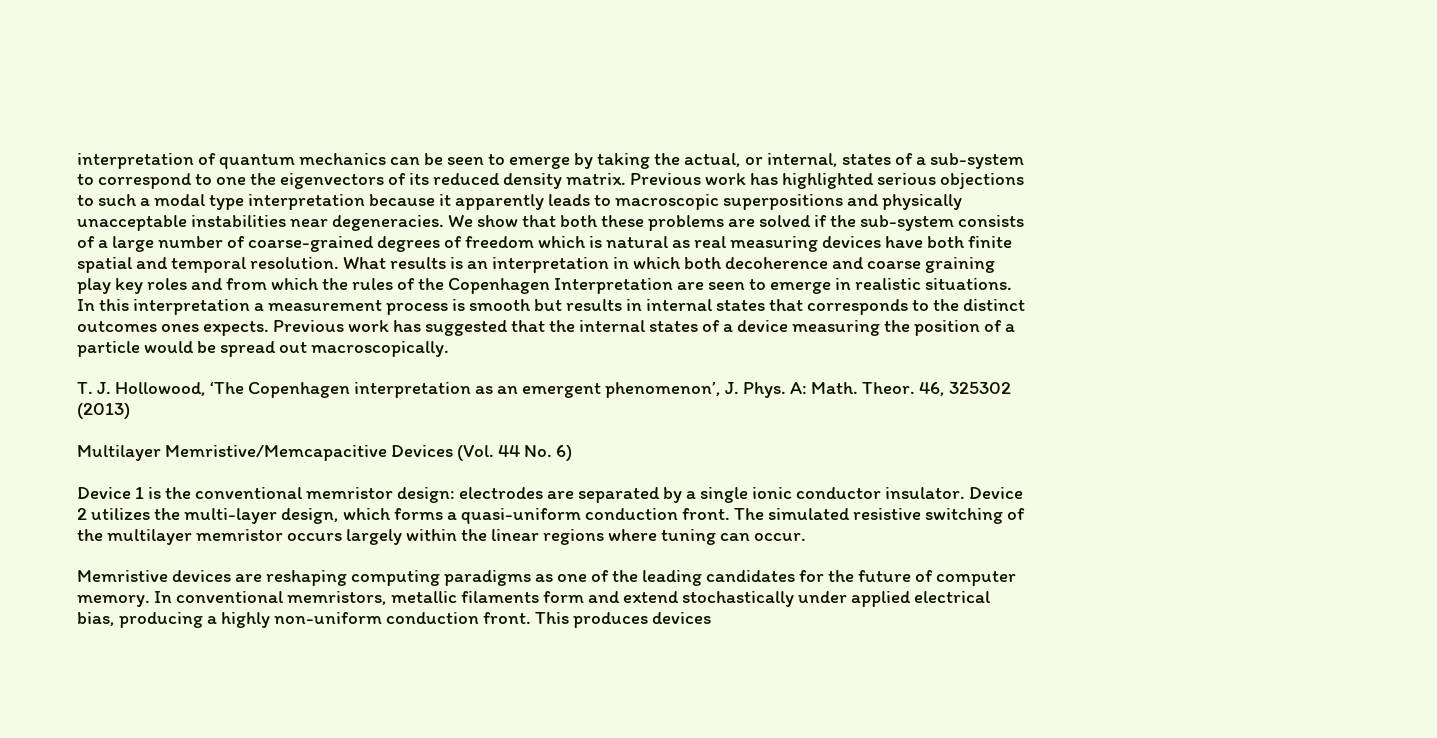interpretation of quantum mechanics can be seen to emerge by taking the actual, or internal, states of a sub-system to correspond to one the eigenvectors of its reduced density matrix. Previous work has highlighted serious objections to such a modal type interpretation because it apparently leads to macroscopic superpositions and physically unacceptable instabilities near degeneracies. We show that both these problems are solved if the sub-system consists of a large number of coarse-grained degrees of freedom which is natural as real measuring devices have both finite spatial and temporal resolution. What results is an interpretation in which both decoherence and coarse graining play key roles and from which the rules of the Copenhagen Interpretation are seen to emerge in realistic situations. In this interpretation a measurement process is smooth but results in internal states that corresponds to the distinct outcomes ones expects. Previous work has suggested that the internal states of a device measuring the position of a particle would be spread out macroscopically.

T. J. Hollowood, ‘The Copenhagen interpretation as an emergent phenomenon’, J. Phys. A: Math. Theor. 46, 325302 (2013)

Multilayer Memristive/Memcapacitive Devices (Vol. 44 No. 6)

Device 1 is the conventional memristor design: electrodes are separated by a single ionic conductor insulator. Device 2 utilizes the multi-layer design, which forms a quasi-uniform conduction front. The simulated resistive switching of the multilayer memristor occurs largely within the linear regions where tuning can occur.

Memristive devices are reshaping computing paradigms as one of the leading candidates for the future of computer memory. In conventional memristors, metallic filaments form and extend stochastically under applied electrical bias, producing a highly non-uniform conduction front. This produces devices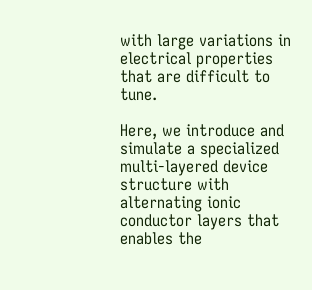with large variations in electrical properties that are difficult to tune.

Here, we introduce and simulate a specialized multi-layered device structure with alternating ionic conductor layers that enables the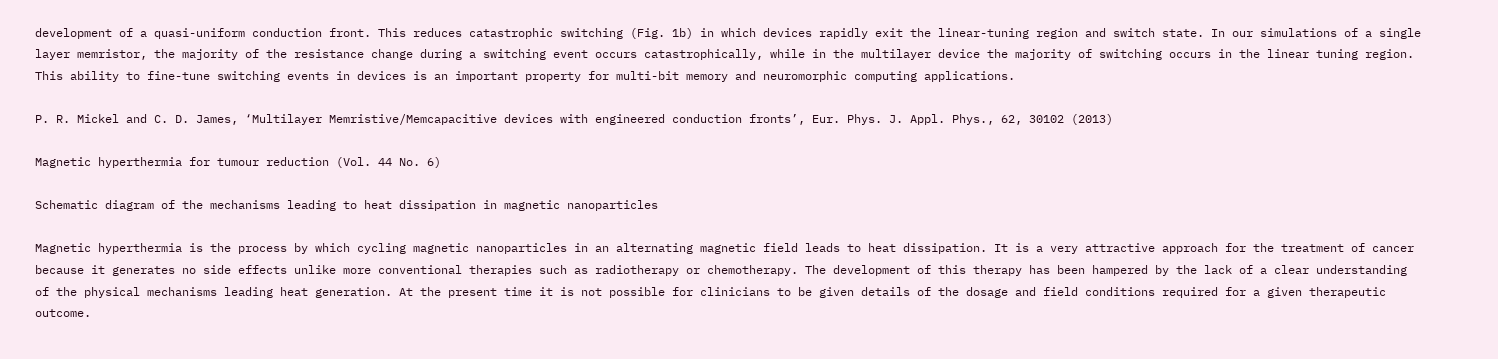development of a quasi-uniform conduction front. This reduces catastrophic switching (Fig. 1b) in which devices rapidly exit the linear-tuning region and switch state. In our simulations of a single layer memristor, the majority of the resistance change during a switching event occurs catastrophically, while in the multilayer device the majority of switching occurs in the linear tuning region. This ability to fine-tune switching events in devices is an important property for multi-bit memory and neuromorphic computing applications.

P. R. Mickel and C. D. James, ‘Multilayer Memristive/Memcapacitive devices with engineered conduction fronts’, Eur. Phys. J. Appl. Phys., 62, 30102 (2013)

Magnetic hyperthermia for tumour reduction (Vol. 44 No. 6)

Schematic diagram of the mechanisms leading to heat dissipation in magnetic nanoparticles

Magnetic hyperthermia is the process by which cycling magnetic nanoparticles in an alternating magnetic field leads to heat dissipation. It is a very attractive approach for the treatment of cancer because it generates no side effects unlike more conventional therapies such as radiotherapy or chemotherapy. The development of this therapy has been hampered by the lack of a clear understanding of the physical mechanisms leading heat generation. At the present time it is not possible for clinicians to be given details of the dosage and field conditions required for a given therapeutic outcome.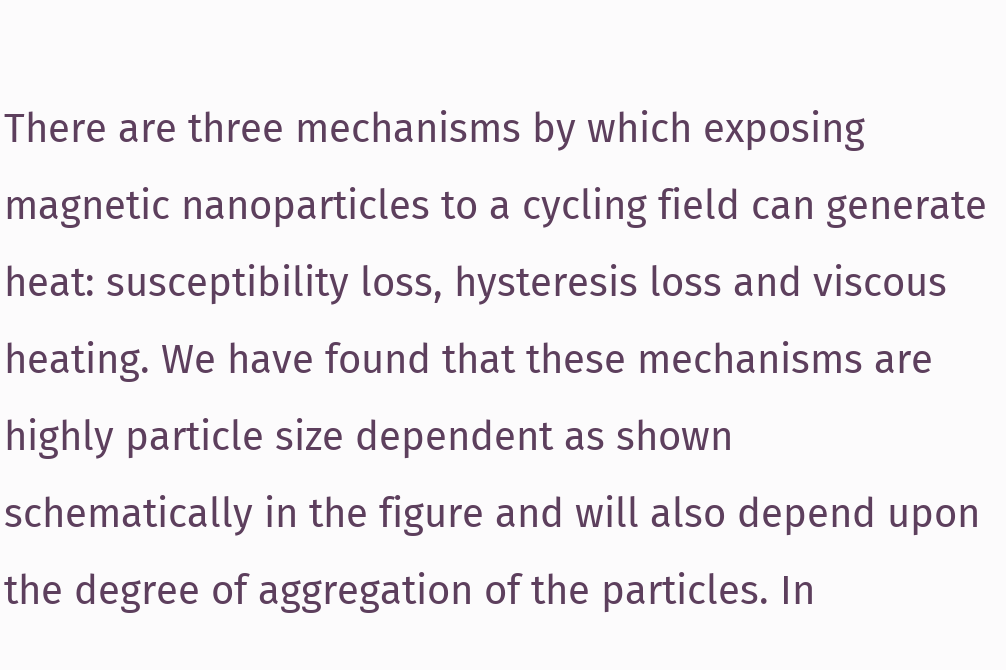There are three mechanisms by which exposing magnetic nanoparticles to a cycling field can generate heat: susceptibility loss, hysteresis loss and viscous heating. We have found that these mechanisms are highly particle size dependent as shown schematically in the figure and will also depend upon the degree of aggregation of the particles. In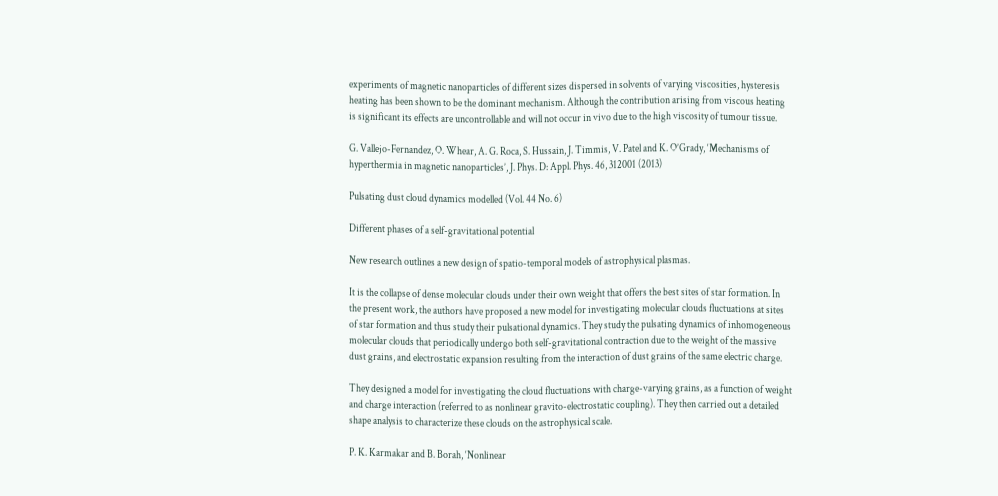experiments of magnetic nanoparticles of different sizes dispersed in solvents of varying viscosities, hysteresis heating has been shown to be the dominant mechanism. Although the contribution arising from viscous heating is significant its effects are uncontrollable and will not occur in vivo due to the high viscosity of tumour tissue.

G. Vallejo-Fernandez, O. Whear, A. G. Roca, S. Hussain, J. Timmis, V. Patel and K. O’Grady, ‘Mechanisms of hyperthermia in magnetic nanoparticles’, J. Phys. D: Appl. Phys. 46, 312001 (2013)

Pulsating dust cloud dynamics modelled (Vol. 44 No. 6)

Different phases of a self-gravitational potential

New research outlines a new design of spatio-temporal models of astrophysical plasmas.

It is the collapse of dense molecular clouds under their own weight that offers the best sites of star formation. In the present work, the authors have proposed a new model for investigating molecular clouds fluctuations at sites of star formation and thus study their pulsational dynamics. They study the pulsating dynamics of inhomogeneous molecular clouds that periodically undergo both self-gravitational contraction due to the weight of the massive dust grains, and electrostatic expansion resulting from the interaction of dust grains of the same electric charge.

They designed a model for investigating the cloud fluctuations with charge-varying grains, as a function of weight and charge interaction (referred to as nonlinear gravito-electrostatic coupling). They then carried out a detailed shape analysis to characterize these clouds on the astrophysical scale.

P. K. Karmakar and B. Borah, ‘Nonlinear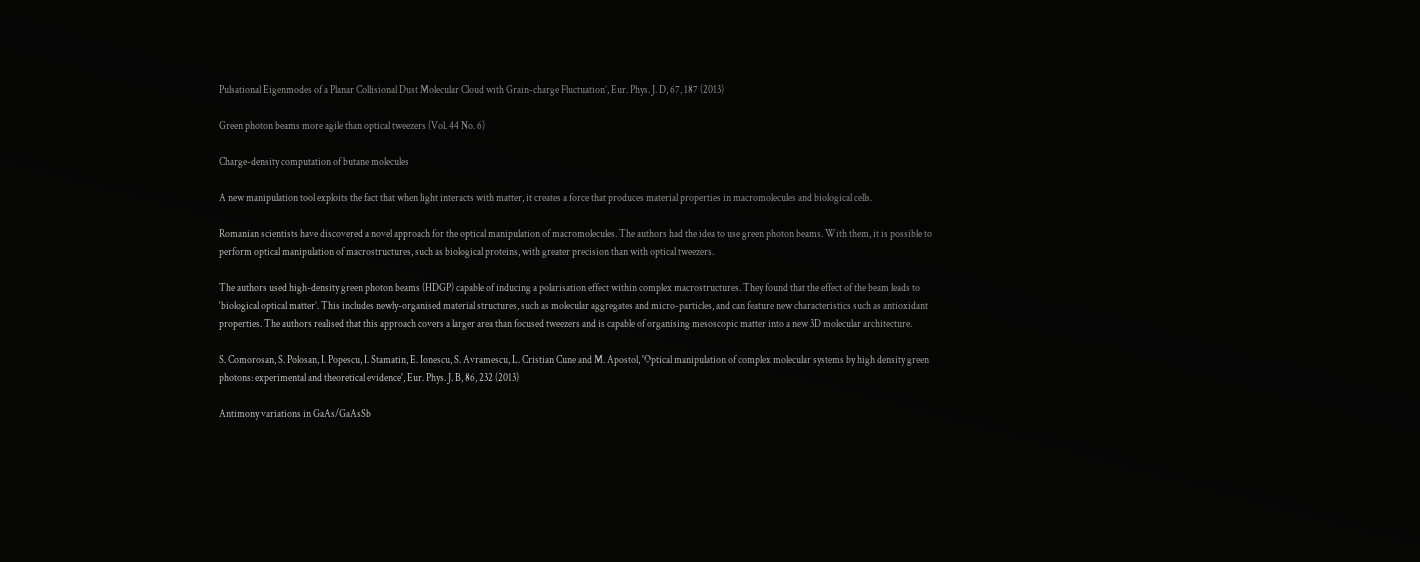Pulsational Eigenmodes of a Planar Collisional Dust Molecular Cloud with Grain-charge Fluctuation’, Eur. Phys. J. D, 67, 187 (2013)

Green photon beams more agile than optical tweezers (Vol. 44 No. 6)

Charge-density computation of butane molecules

A new manipulation tool exploits the fact that when light interacts with matter, it creates a force that produces material properties in macromolecules and biological cells.

Romanian scientists have discovered a novel approach for the optical manipulation of macromolecules. The authors had the idea to use green photon beams. With them, it is possible to perform optical manipulation of macrostructures, such as biological proteins, with greater precision than with optical tweezers.

The authors used high-density green photon beams (HDGP) capable of inducing a polarisation effect within complex macrostructures. They found that the effect of the beam leads to ‘biological optical matter’. This includes newly-organised material structures, such as molecular aggregates and micro-particles, and can feature new characteristics such as antioxidant properties. The authors realised that this approach covers a larger area than focused tweezers and is capable of organising mesoscopic matter into a new 3D molecular architecture.

S. Comorosan, S. Polosan, I. Popescu, I. Stamatin, E. Ionescu, S. Avramescu, L. Cristian Cune and M. Apostol, 'Optical manipulation of complex molecular systems by high density green photons: experimental and theoretical evidence', Eur. Phys. J. B, 86, 232 (2013)

Antimony variations in GaAs/GaAsSb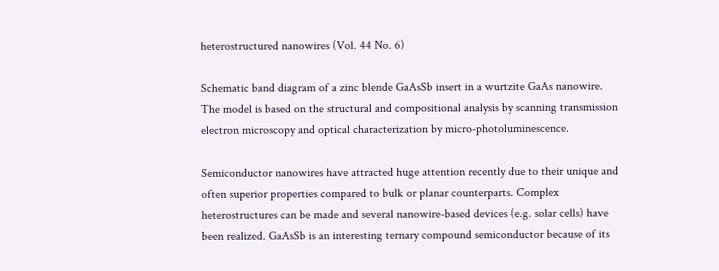heterostructured nanowires (Vol. 44 No. 6)

Schematic band diagram of a zinc blende GaAsSb insert in a wurtzite GaAs nanowire. The model is based on the structural and compositional analysis by scanning transmission electron microscopy and optical characterization by micro-photoluminescence.

Semiconductor nanowires have attracted huge attention recently due to their unique and often superior properties compared to bulk or planar counterparts. Complex heterostructures can be made and several nanowire-based devices (e.g. solar cells) have been realized. GaAsSb is an interesting ternary compound semiconductor because of its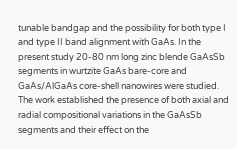tunable bandgap and the possibility for both type I and type II band alignment with GaAs. In the present study 20-80 nm long zinc blende GaAsSb segments in wurtzite GaAs bare-core and GaAs/AlGaAs core-shell nanowires were studied. The work established the presence of both axial and radial compositional variations in the GaAsSb segments and their effect on the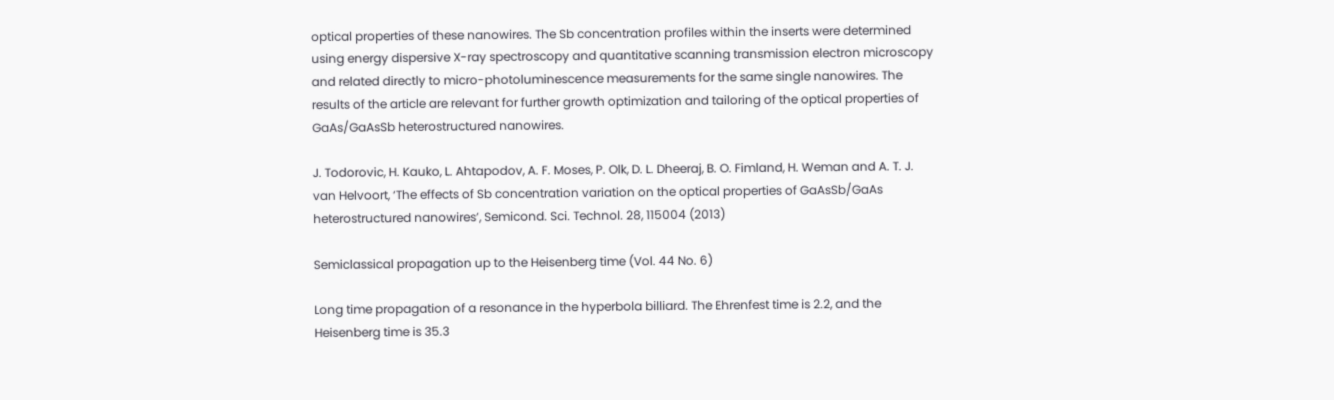optical properties of these nanowires. The Sb concentration profiles within the inserts were determined using energy dispersive X-ray spectroscopy and quantitative scanning transmission electron microscopy and related directly to micro-photoluminescence measurements for the same single nanowires. The results of the article are relevant for further growth optimization and tailoring of the optical properties of GaAs/GaAsSb heterostructured nanowires.

J. Todorovic, H. Kauko, L. Ahtapodov, A. F. Moses, P. Olk, D. L. Dheeraj, B. O. Fimland, H. Weman and A. T. J. van Helvoort, ‘The effects of Sb concentration variation on the optical properties of GaAsSb/GaAs heterostructured nanowires’, Semicond. Sci. Technol. 28, 115004 (2013)

Semiclassical propagation up to the Heisenberg time (Vol. 44 No. 6)

Long time propagation of a resonance in the hyperbola billiard. The Ehrenfest time is 2.2, and the Heisenberg time is 35.3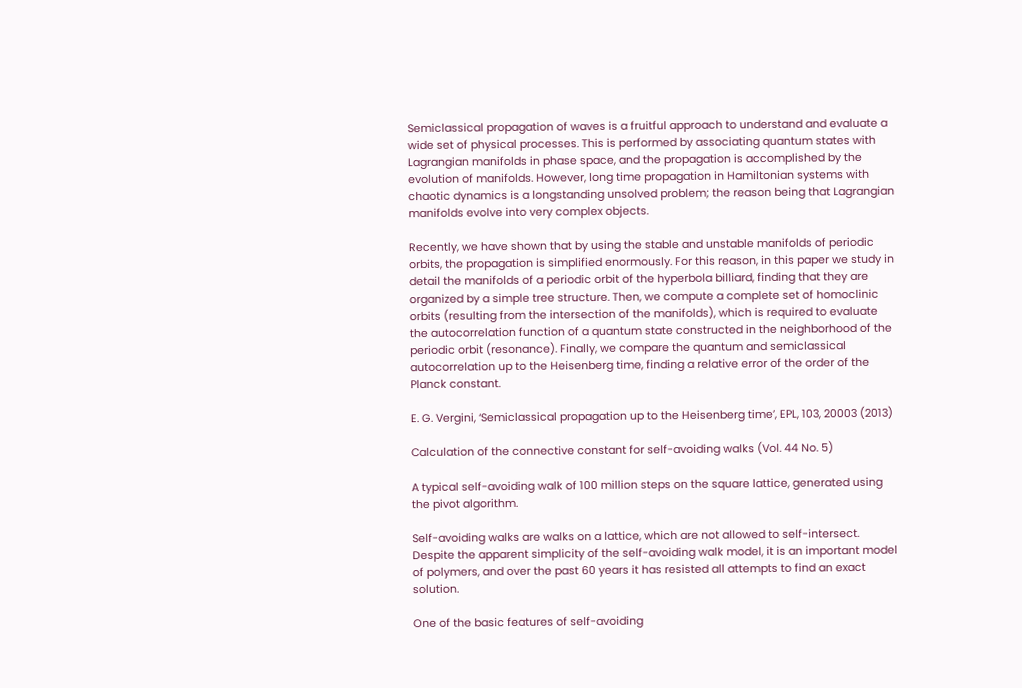Semiclassical propagation of waves is a fruitful approach to understand and evaluate a wide set of physical processes. This is performed by associating quantum states with Lagrangian manifolds in phase space, and the propagation is accomplished by the evolution of manifolds. However, long time propagation in Hamiltonian systems with chaotic dynamics is a longstanding unsolved problem; the reason being that Lagrangian manifolds evolve into very complex objects.

Recently, we have shown that by using the stable and unstable manifolds of periodic orbits, the propagation is simplified enormously. For this reason, in this paper we study in detail the manifolds of a periodic orbit of the hyperbola billiard, finding that they are organized by a simple tree structure. Then, we compute a complete set of homoclinic orbits (resulting from the intersection of the manifolds), which is required to evaluate the autocorrelation function of a quantum state constructed in the neighborhood of the periodic orbit (resonance). Finally, we compare the quantum and semiclassical autocorrelation up to the Heisenberg time, finding a relative error of the order of the Planck constant.

E. G. Vergini, ‘Semiclassical propagation up to the Heisenberg time’, EPL, 103, 20003 (2013)

Calculation of the connective constant for self-avoiding walks (Vol. 44 No. 5)

A typical self-avoiding walk of 100 million steps on the square lattice, generated using the pivot algorithm.

Self-avoiding walks are walks on a lattice, which are not allowed to self-intersect. Despite the apparent simplicity of the self-avoiding walk model, it is an important model of polymers, and over the past 60 years it has resisted all attempts to find an exact solution.

One of the basic features of self-avoiding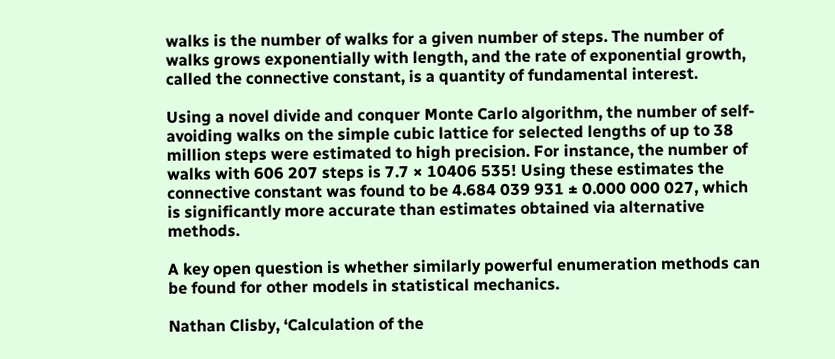walks is the number of walks for a given number of steps. The number of walks grows exponentially with length, and the rate of exponential growth, called the connective constant, is a quantity of fundamental interest.

Using a novel divide and conquer Monte Carlo algorithm, the number of self-avoiding walks on the simple cubic lattice for selected lengths of up to 38 million steps were estimated to high precision. For instance, the number of walks with 606 207 steps is 7.7 × 10406 535! Using these estimates the connective constant was found to be 4.684 039 931 ± 0.000 000 027, which is significantly more accurate than estimates obtained via alternative methods.

A key open question is whether similarly powerful enumeration methods can be found for other models in statistical mechanics.

Nathan Clisby, ‘Calculation of the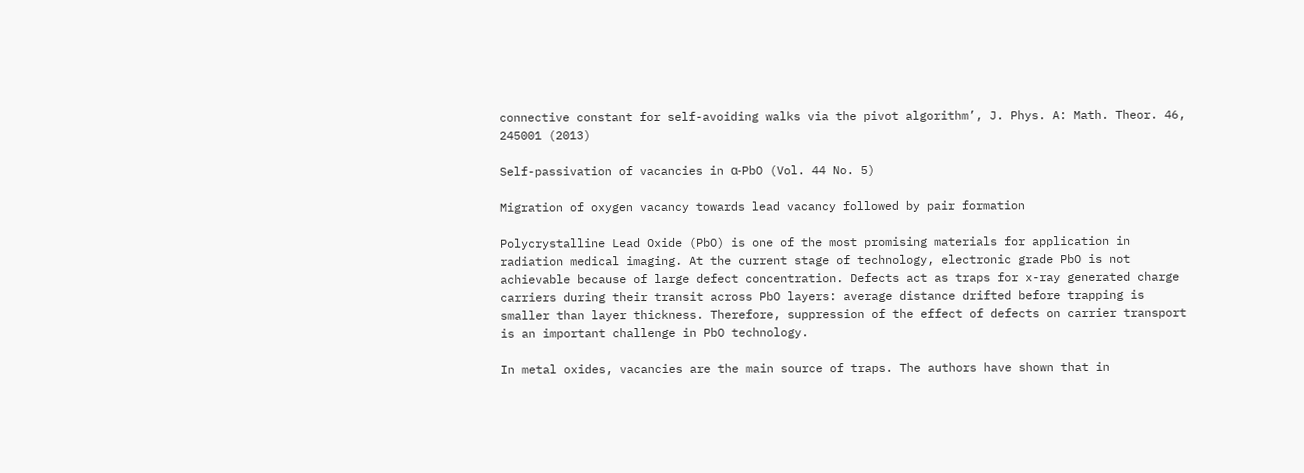connective constant for self-avoiding walks via the pivot algorithm’, J. Phys. A: Math. Theor. 46, 245001 (2013)

Self-passivation of vacancies in α-PbO (Vol. 44 No. 5)

Migration of oxygen vacancy towards lead vacancy followed by pair formation

Polycrystalline Lead Oxide (PbO) is one of the most promising materials for application in radiation medical imaging. At the current stage of technology, electronic grade PbO is not achievable because of large defect concentration. Defects act as traps for x-ray generated charge carriers during their transit across PbO layers: average distance drifted before trapping is smaller than layer thickness. Therefore, suppression of the effect of defects on carrier transport is an important challenge in PbO technology.

In metal oxides, vacancies are the main source of traps. The authors have shown that in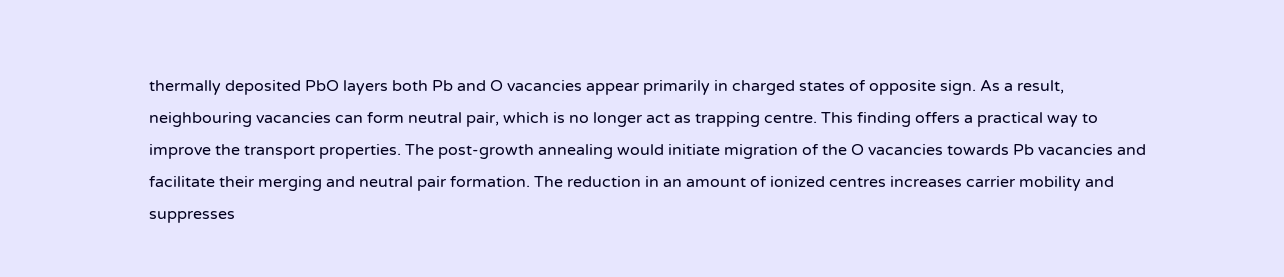thermally deposited PbO layers both Pb and O vacancies appear primarily in charged states of opposite sign. As a result, neighbouring vacancies can form neutral pair, which is no longer act as trapping centre. This finding offers a practical way to improve the transport properties. The post-growth annealing would initiate migration of the O vacancies towards Pb vacancies and facilitate their merging and neutral pair formation. The reduction in an amount of ionized centres increases carrier mobility and suppresses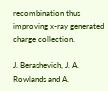recombination thus improving x-ray generated charge collection.

J. Berashevich, J. A. Rowlands and A.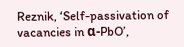Reznik, ‘Self-passivation of vacancies in α-PbO’,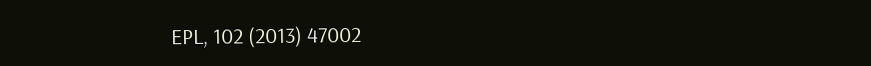EPL, 102 (2013) 47002